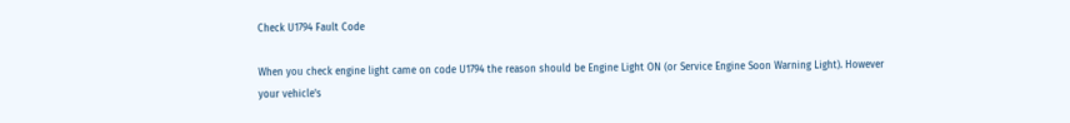Check U1794 Fault Code

When you check engine light came on code U1794 the reason should be Engine Light ON (or Service Engine Soon Warning Light). However your vehicle's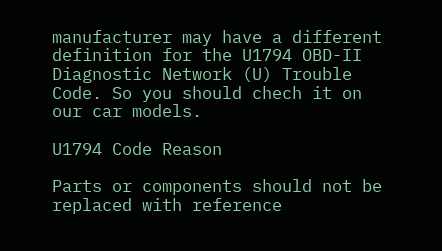manufacturer may have a different definition for the U1794 OBD-II Diagnostic Network (U) Trouble Code. So you should chech it on our car models.

U1794 Code Reason

Parts or components should not be replaced with reference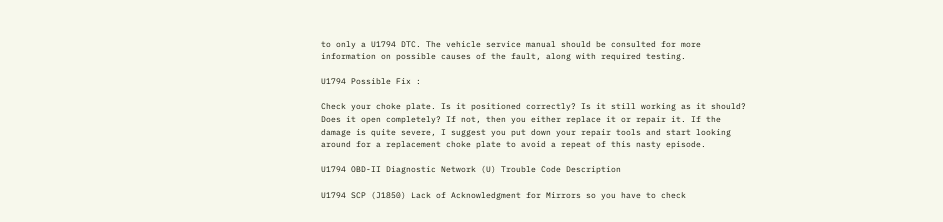to only a U1794 DTC. The vehicle service manual should be consulted for more information on possible causes of the fault, along with required testing.

U1794 Possible Fix :

Check your choke plate. Is it positioned correctly? Is it still working as it should? Does it open completely? If not, then you either replace it or repair it. If the damage is quite severe, I suggest you put down your repair tools and start looking around for a replacement choke plate to avoid a repeat of this nasty episode.

U1794 OBD-II Diagnostic Network (U) Trouble Code Description

U1794 SCP (J1850) Lack of Acknowledgment for Mirrors so you have to check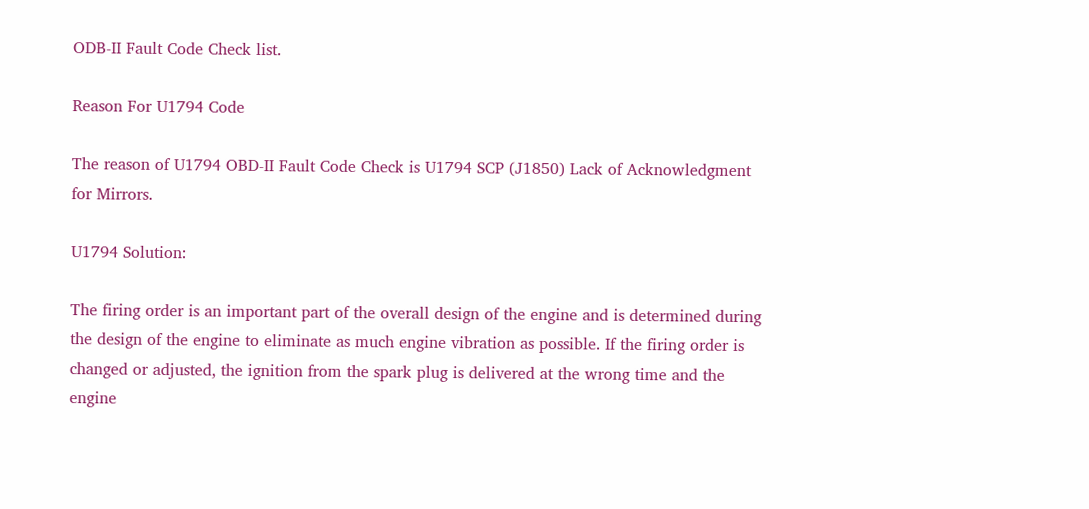ODB-II Fault Code Check list.

Reason For U1794 Code

The reason of U1794 OBD-II Fault Code Check is U1794 SCP (J1850) Lack of Acknowledgment for Mirrors.

U1794 Solution:

The firing order is an important part of the overall design of the engine and is determined during the design of the engine to eliminate as much engine vibration as possible. If the firing order is changed or adjusted, the ignition from the spark plug is delivered at the wrong time and the engine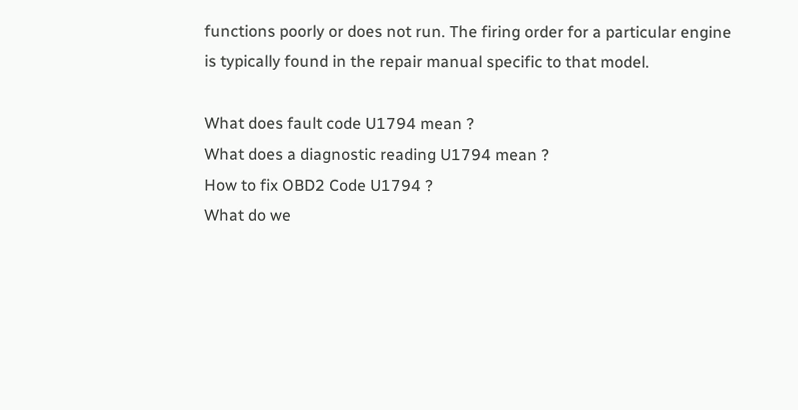functions poorly or does not run. The firing order for a particular engine is typically found in the repair manual specific to that model.

What does fault code U1794 mean ?
What does a diagnostic reading U1794 mean ?
How to fix OBD2 Code U1794 ?
What do we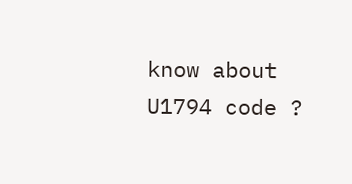know about U1794 code ?